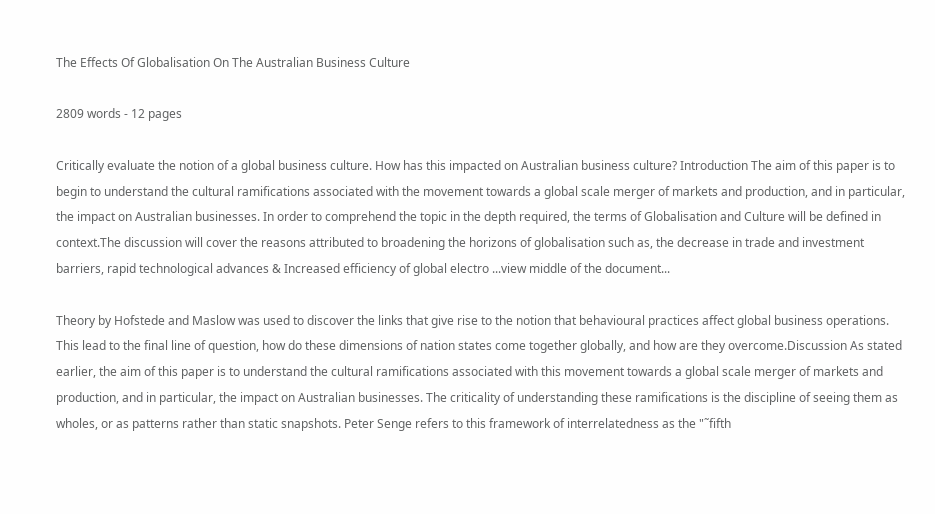The Effects Of Globalisation On The Australian Business Culture

2809 words - 12 pages

Critically evaluate the notion of a global business culture. How has this impacted on Australian business culture? Introduction The aim of this paper is to begin to understand the cultural ramifications associated with the movement towards a global scale merger of markets and production, and in particular, the impact on Australian businesses. In order to comprehend the topic in the depth required, the terms of Globalisation and Culture will be defined in context.The discussion will cover the reasons attributed to broadening the horizons of globalisation such as, the decrease in trade and investment barriers, rapid technological advances & Increased efficiency of global electro ...view middle of the document...

Theory by Hofstede and Maslow was used to discover the links that give rise to the notion that behavioural practices affect global business operations. This lead to the final line of question, how do these dimensions of nation states come together globally, and how are they overcome.Discussion As stated earlier, the aim of this paper is to understand the cultural ramifications associated with this movement towards a global scale merger of markets and production, and in particular, the impact on Australian businesses. The criticality of understanding these ramifications is the discipline of seeing them as wholes, or as patterns rather than static snapshots. Peter Senge refers to this framework of interrelatedness as the "˜fifth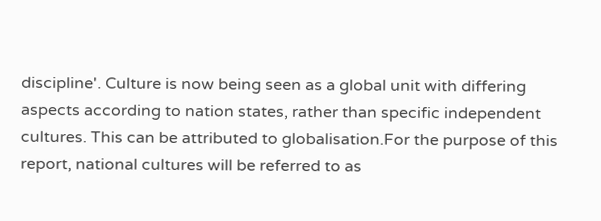discipline'. Culture is now being seen as a global unit with differing aspects according to nation states, rather than specific independent cultures. This can be attributed to globalisation.For the purpose of this report, national cultures will be referred to as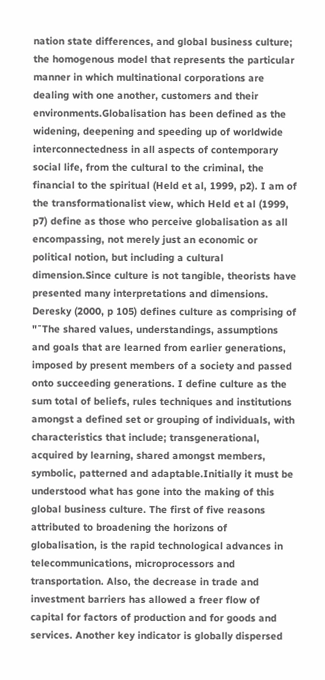nation state differences, and global business culture; the homogenous model that represents the particular manner in which multinational corporations are dealing with one another, customers and their environments.Globalisation has been defined as the widening, deepening and speeding up of worldwide interconnectedness in all aspects of contemporary social life, from the cultural to the criminal, the financial to the spiritual (Held et al, 1999, p2). I am of the transformationalist view, which Held et al (1999, p7) define as those who perceive globalisation as all encompassing, not merely just an economic or political notion, but including a cultural dimension.Since culture is not tangible, theorists have presented many interpretations and dimensions. Deresky (2000, p 105) defines culture as comprising of "˜The shared values, understandings, assumptions and goals that are learned from earlier generations, imposed by present members of a society and passed onto succeeding generations. I define culture as the sum total of beliefs, rules techniques and institutions amongst a defined set or grouping of individuals, with characteristics that include; transgenerational, acquired by learning, shared amongst members, symbolic, patterned and adaptable.Initially it must be understood what has gone into the making of this global business culture. The first of five reasons attributed to broadening the horizons of globalisation, is the rapid technological advances in telecommunications, microprocessors and transportation. Also, the decrease in trade and investment barriers has allowed a freer flow of capital for factors of production and for goods and services. Another key indicator is globally dispersed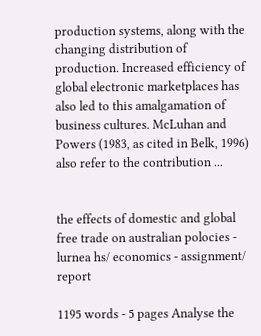production systems, along with the changing distribution of production. Increased efficiency of global electronic marketplaces has also led to this amalgamation of business cultures. McLuhan and Powers (1983, as cited in Belk, 1996) also refer to the contribution ...


the effects of domestic and global free trade on australian polocies - lurnea hs/ economics - assignment/ report

1195 words - 5 pages Analyse the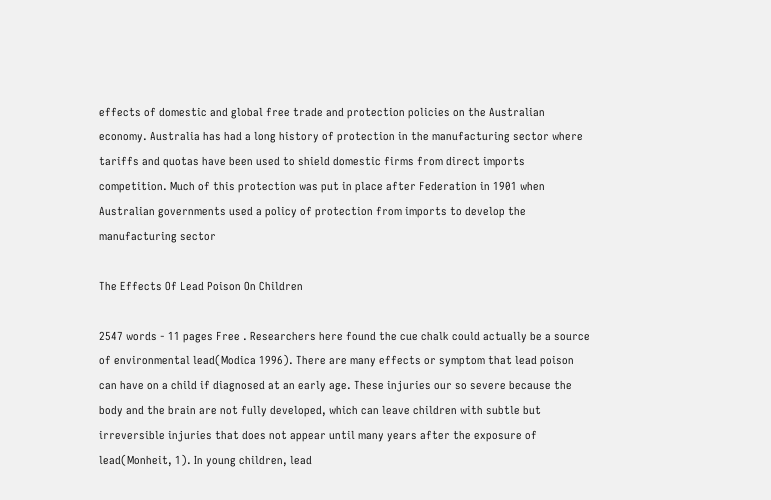effects of domestic and global free trade and protection policies on the Australian economy. Australia has had a long history of protection in the manufacturing sector where tariffs and quotas have been used to shield domestic firms from direct imports competition. Much of this protection was put in place after Federation in 1901 when Australian governments used a policy of protection from imports to develop the manufacturing sector

The Effects Of Lead Poison On Children

2547 words - 11 pages Free . Researchers here found the cue chalk could actually be a source of environmental lead(Modica 1996). There are many effects or symptom that lead poison can have on a child if diagnosed at an early age. These injuries our so severe because the body and the brain are not fully developed, which can leave children with subtle but irreversible injuries that does not appear until many years after the exposure of lead(Monheit, 1). In young children, lead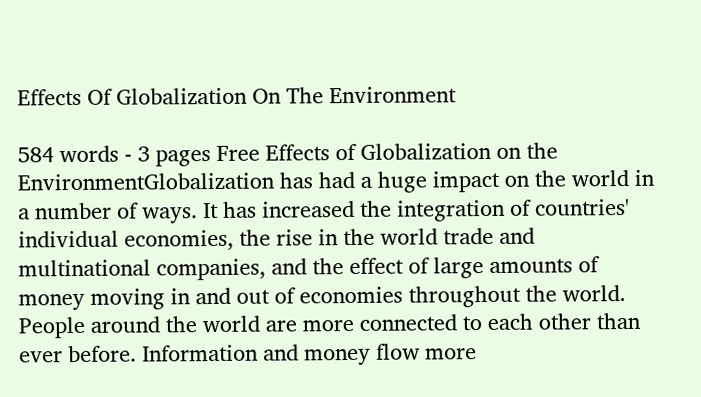Effects Of Globalization On The Environment

584 words - 3 pages Free Effects of Globalization on the EnvironmentGlobalization has had a huge impact on the world in a number of ways. It has increased the integration of countries' individual economies, the rise in the world trade and multinational companies, and the effect of large amounts of money moving in and out of economies throughout the world. People around the world are more connected to each other than ever before. Information and money flow more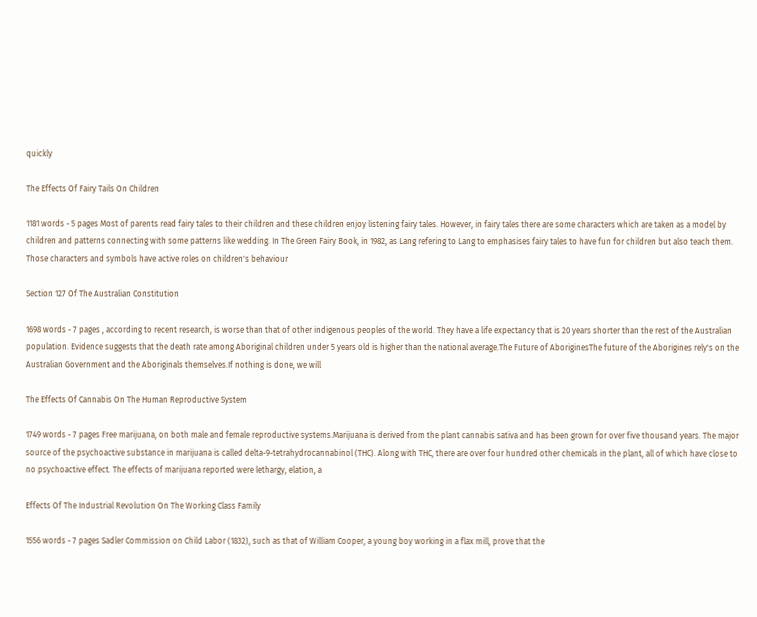quickly

The Effects Of Fairy Tails On Children

1181 words - 5 pages Most of parents read fairy tales to their children and these children enjoy listening fairy tales. However, in fairy tales there are some characters which are taken as a model by children and patterns connecting with some patterns like wedding. In The Green Fairy Book, in 1982, as Lang refering to Lang to emphasises fairy tales to have fun for children but also teach them. Those characters and symbols have active roles on children's behaviour

Section 127 Of The Australian Constitution

1698 words - 7 pages , according to recent research, is worse than that of other indigenous peoples of the world. They have a life expectancy that is 20 years shorter than the rest of the Australian population. Evidence suggests that the death rate among Aboriginal children under 5 years old is higher than the national average.The Future of AboriginesThe future of the Aborigines rely's on the Australian Government and the Aboriginals themselves.If nothing is done, we will

The Effects Of Cannabis On The Human Reproductive System

1749 words - 7 pages Free marijuana, on both male and female reproductive systems.Marijuana is derived from the plant cannabis sativa and has been grown for over five thousand years. The major source of the psychoactive substance in marijuana is called delta-9-tetrahydrocannabinol (THC). Along with THC, there are over four hundred other chemicals in the plant, all of which have close to no psychoactive effect. The effects of marijuana reported were lethargy, elation, a

Effects Of The Industrial Revolution On The Working Class Family

1556 words - 7 pages Sadler Commission on Child Labor (1832), such as that of William Cooper, a young boy working in a flax mill, prove that the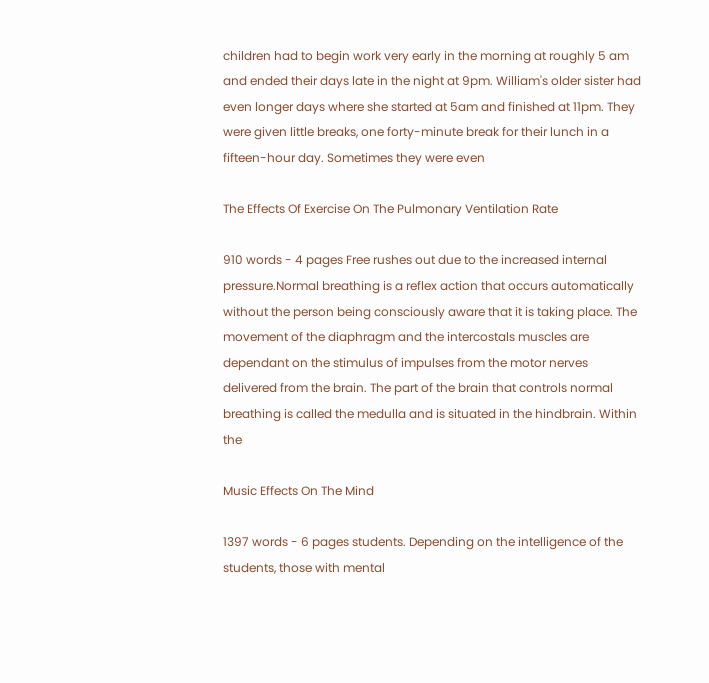children had to begin work very early in the morning at roughly 5 am and ended their days late in the night at 9pm. William's older sister had even longer days where she started at 5am and finished at 11pm. They were given little breaks, one forty-minute break for their lunch in a fifteen-hour day. Sometimes they were even

The Effects Of Exercise On The Pulmonary Ventilation Rate

910 words - 4 pages Free rushes out due to the increased internal pressure.Normal breathing is a reflex action that occurs automatically without the person being consciously aware that it is taking place. The movement of the diaphragm and the intercostals muscles are dependant on the stimulus of impulses from the motor nerves delivered from the brain. The part of the brain that controls normal breathing is called the medulla and is situated in the hindbrain. Within the

Music Effects On The Mind

1397 words - 6 pages students. Depending on the intelligence of the students, those with mental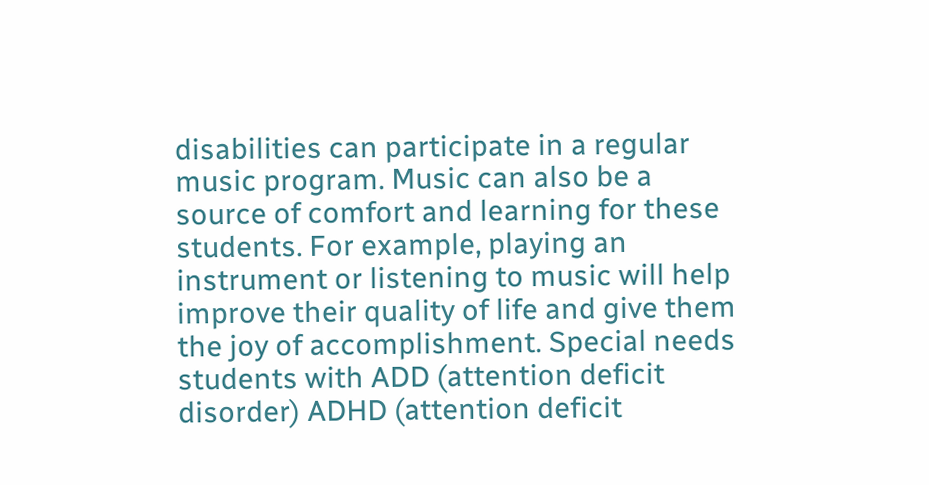disabilities can participate in a regular music program. Music can also be a source of comfort and learning for these students. For example, playing an instrument or listening to music will help improve their quality of life and give them the joy of accomplishment. Special needs students with ADD (attention deficit disorder) ADHD (attention deficit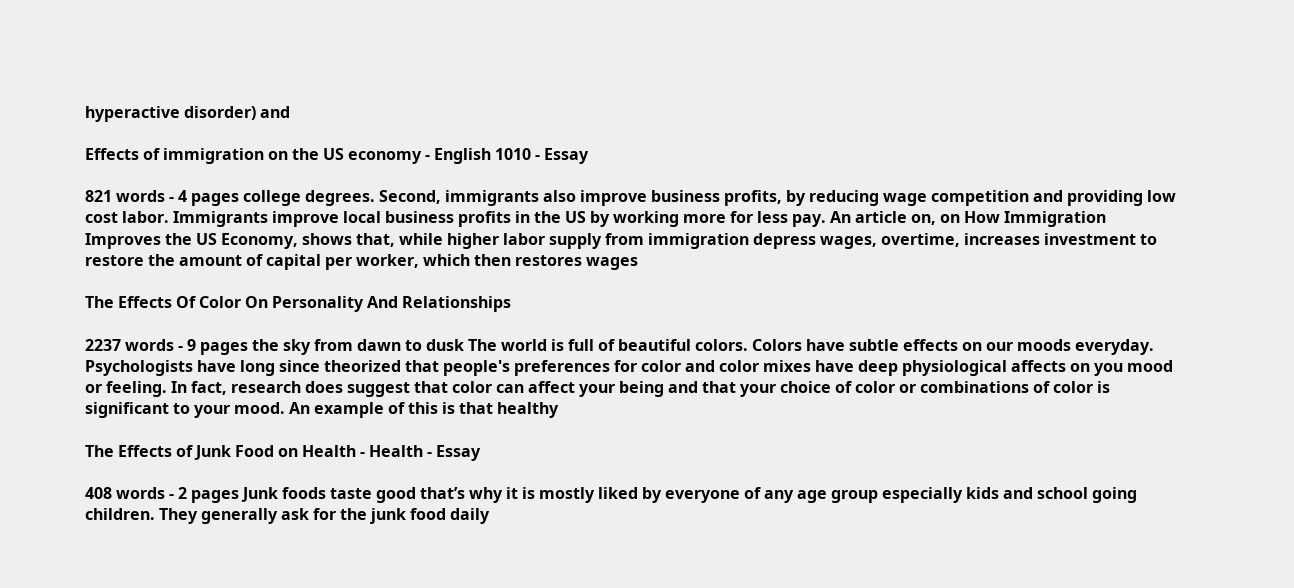hyperactive disorder) and

Effects of immigration on the US economy - English 1010 - Essay

821 words - 4 pages college degrees. Second, immigrants also improve business profits, by reducing wage competition and providing low cost labor. Immigrants improve local business profits in the US by working more for less pay. An article on, on How Immigration Improves the US Economy, shows that, while higher labor supply from immigration depress wages, overtime, increases investment to restore the amount of capital per worker, which then restores wages

The Effects Of Color On Personality And Relationships

2237 words - 9 pages the sky from dawn to dusk The world is full of beautiful colors. Colors have subtle effects on our moods everyday. Psychologists have long since theorized that people's preferences for color and color mixes have deep physiological affects on you mood or feeling. In fact, research does suggest that color can affect your being and that your choice of color or combinations of color is significant to your mood. An example of this is that healthy

The Effects of Junk Food on Health - Health - Essay

408 words - 2 pages Junk foods taste good that’s why it is mostly liked by everyone of any age group especially kids and school going children. They generally ask for the junk food daily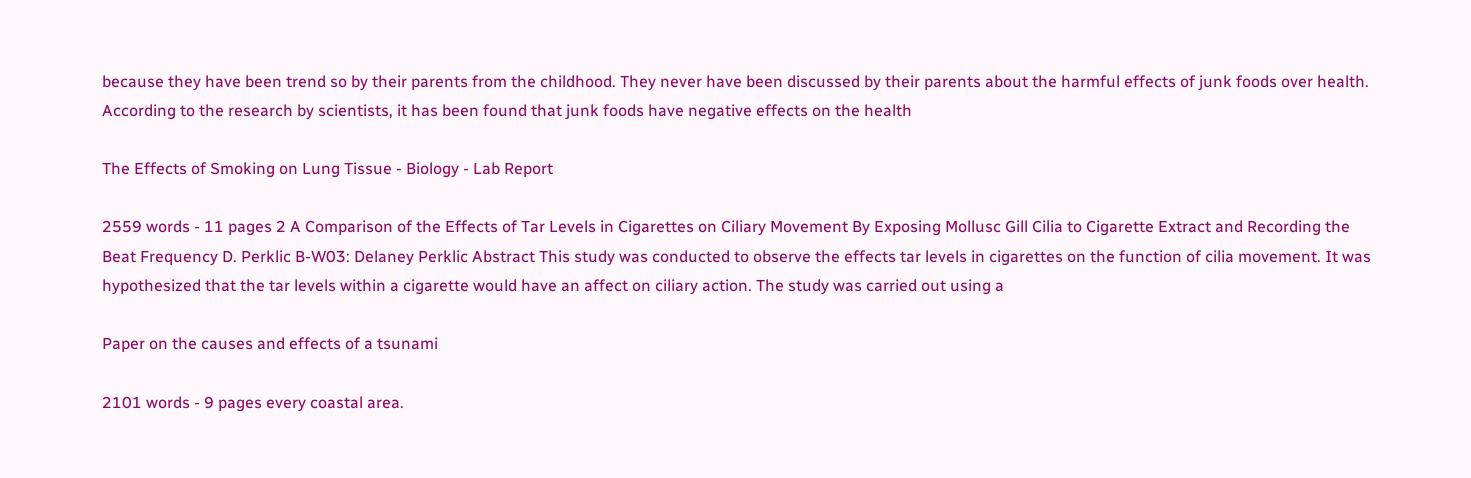because they have been trend so by their parents from the childhood. They never have been discussed by their parents about the harmful effects of junk foods over health. According to the research by scientists, it has been found that junk foods have negative effects on the health

The Effects of Smoking on Lung Tissue - Biology - Lab Report

2559 words - 11 pages 2 A Comparison of the Effects of Tar Levels in Cigarettes on Ciliary Movement By Exposing Mollusc Gill Cilia to Cigarette Extract and Recording the Beat Frequency D. Perklic B-W03: Delaney Perklic Abstract This study was conducted to observe the effects tar levels in cigarettes on the function of cilia movement. It was hypothesized that the tar levels within a cigarette would have an affect on ciliary action. The study was carried out using a

Paper on the causes and effects of a tsunami

2101 words - 9 pages every coastal area.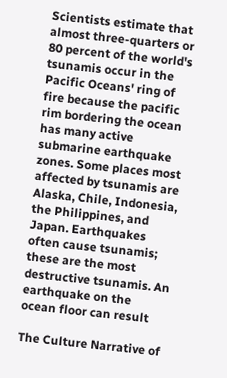Scientists estimate that almost three-quarters or 80 percent of the world's tsunamis occur in the Pacific Oceans' ring of fire because the pacific rim bordering the ocean has many active submarine earthquake zones. Some places most affected by tsunamis are Alaska, Chile, Indonesia, the Philippines, and Japan. Earthquakes often cause tsunamis; these are the most destructive tsunamis. An earthquake on the ocean floor can result

The Culture Narrative of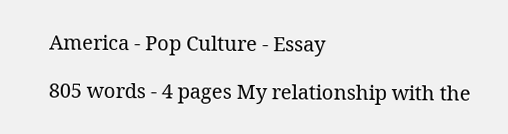America - Pop Culture - Essay

805 words - 4 pages My relationship with the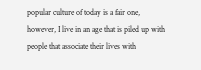popular culture of today is a fair one, however, I live in an age that is piled up with people that associate their lives with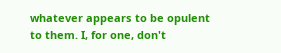whatever appears to be opulent to them. I, for one, don't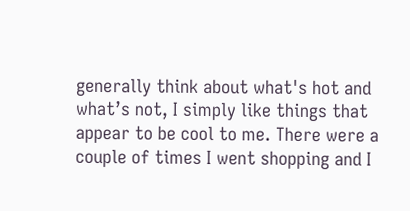generally think about what's hot and what’s not, I simply like things that appear to be cool to me. There were a couple of times I went shopping and I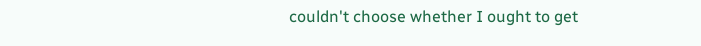couldn't choose whether I ought to get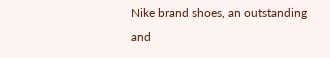Nike brand shoes, an outstanding and